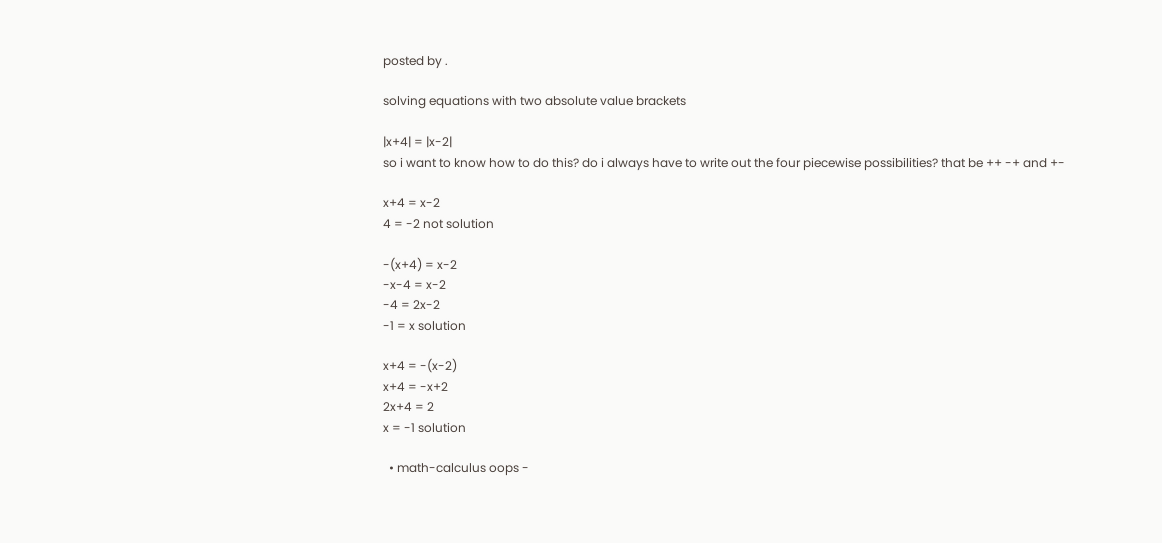posted by .

solving equations with two absolute value brackets

|x+4| = |x-2|
so i want to know how to do this? do i always have to write out the four piecewise possibilities? that be ++ -+ and +-

x+4 = x-2
4 = -2 not solution

-(x+4) = x-2
-x-4 = x-2
-4 = 2x-2
-1 = x solution

x+4 = -(x-2)
x+4 = -x+2
2x+4 = 2
x = -1 solution

  • math-calculus oops -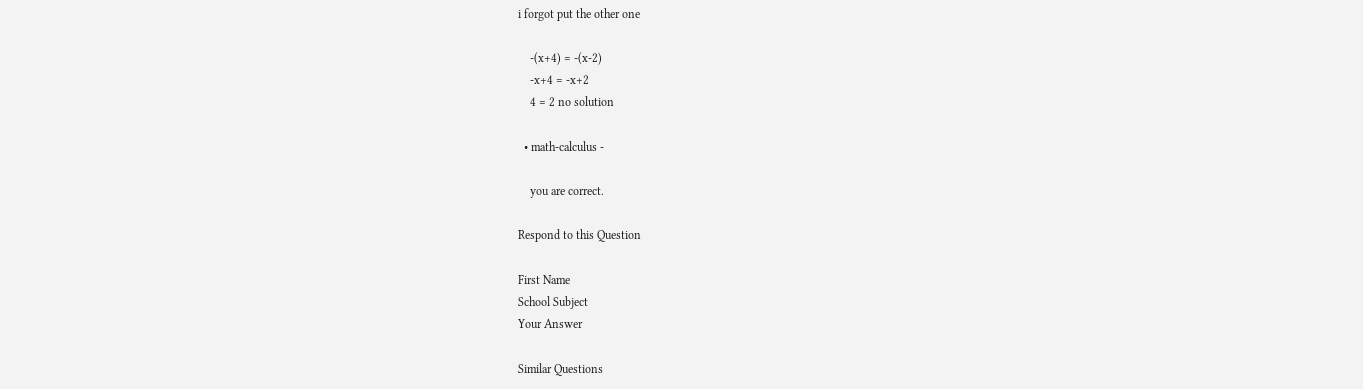i forgot put the other one

    -(x+4) = -(x-2)
    -x+4 = -x+2
    4 = 2 no solution

  • math-calculus -

    you are correct.

Respond to this Question

First Name
School Subject
Your Answer

Similar Questions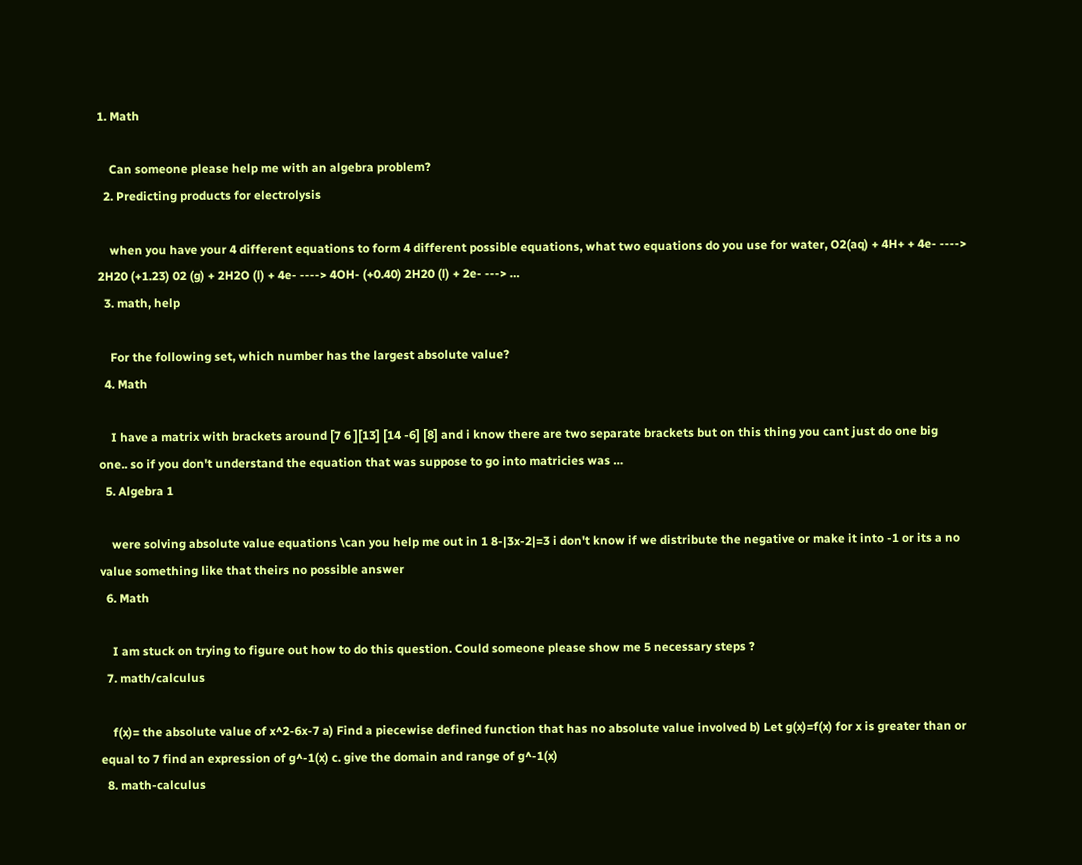1. Math

    Can someone please help me with an algebra problem?
  2. Predicting products for electrolysis

    when you have your 4 different equations to form 4 different possible equations, what two equations do you use for water, O2(aq) + 4H+ + 4e- ----> 2H20 (+1.23) 02 (g) + 2H2O (l) + 4e- ----> 4OH- (+0.40) 2H20 (l) + 2e- ---> …
  3. math, help

    For the following set, which number has the largest absolute value?
  4. Math

    I have a matrix with brackets around [7 6 ][13] [14 -6] [8] and i know there are two separate brackets but on this thing you cant just do one big one.. so if you don't understand the equation that was suppose to go into matricies was …
  5. Algebra 1

    were solving absolute value equations \can you help me out in 1 8-|3x-2|=3 i don't know if we distribute the negative or make it into -1 or its a no value something like that theirs no possible answer
  6. Math

    I am stuck on trying to figure out how to do this question. Could someone please show me 5 necessary steps ?
  7. math/calculus

    f(x)= the absolute value of x^2-6x-7 a) Find a piecewise defined function that has no absolute value involved b) Let g(x)=f(x) for x is greater than or equal to 7 find an expression of g^-1(x) c. give the domain and range of g^-1(x)
  8. math-calculus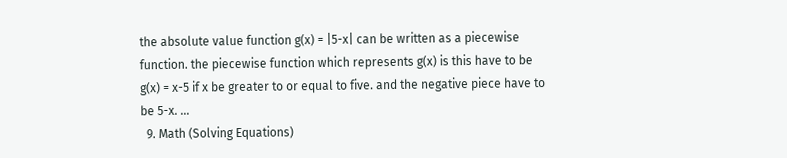the absolute value function g(x) = |5-x| can be written as a piecewise function. the piecewise function which represents g(x) is this have to be g(x) = x-5 if x be greater to or equal to five. and the negative piece have to be 5-x. …
  9. Math (Solving Equations)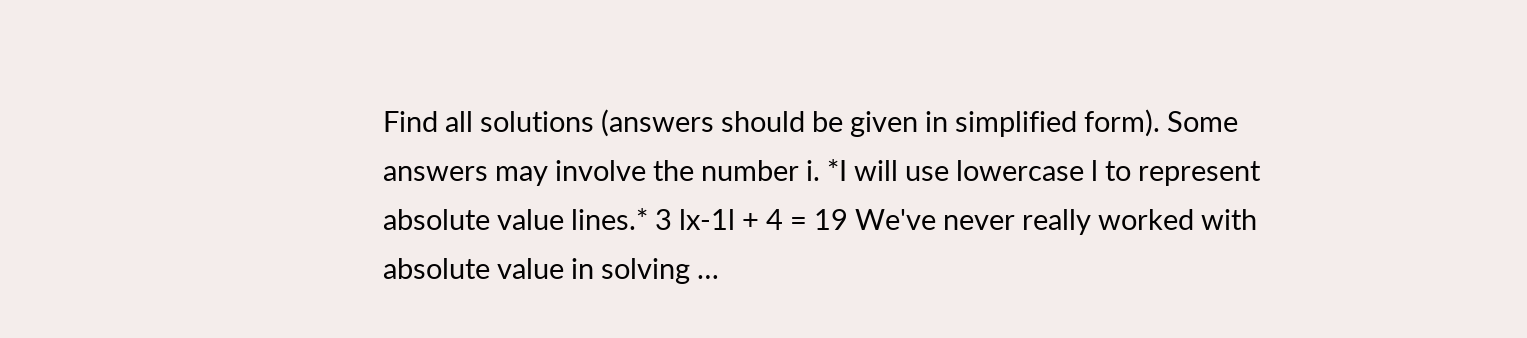Find all solutions (answers should be given in simplified form). Some answers may involve the number i. *I will use lowercase l to represent absolute value lines.* 3 lx-1l + 4 = 19 We've never really worked with absolute value in solving …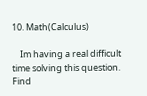10. Math(Calculus)

    Im having a real difficult time solving this question. Find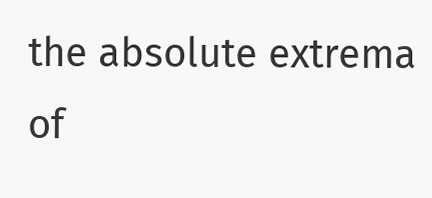the absolute extrema of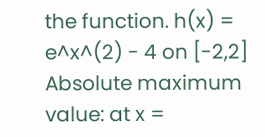the function. h(x) = e^x^(2) - 4 on [-2,2] Absolute maximum value: at x =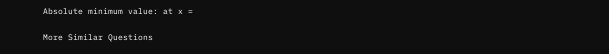Absolute minimum value: at x =

More Similar Questions